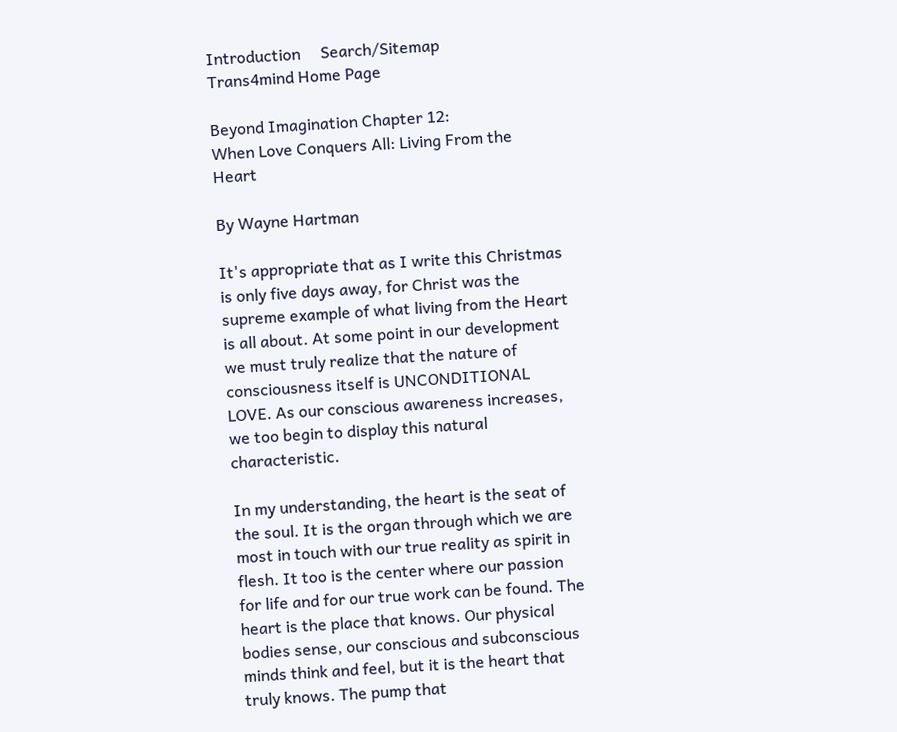Introduction     Search/Sitemap
Trans4mind Home Page

Beyond Imagination Chapter 12:
When Love Conquers All: Living From the Heart

By Wayne Hartman

It's appropriate that as I write this Christmas is only five days away, for Christ was the supreme example of what living from the Heart is all about. At some point in our development we must truly realize that the nature of consciousness itself is UNCONDITIONAL LOVE. As our conscious awareness increases, we too begin to display this natural characteristic.

In my understanding, the heart is the seat of the soul. It is the organ through which we are most in touch with our true reality as spirit in flesh. It too is the center where our passion for life and for our true work can be found. The heart is the place that knows. Our physical bodies sense, our conscious and subconscious minds think and feel, but it is the heart that truly knows. The pump that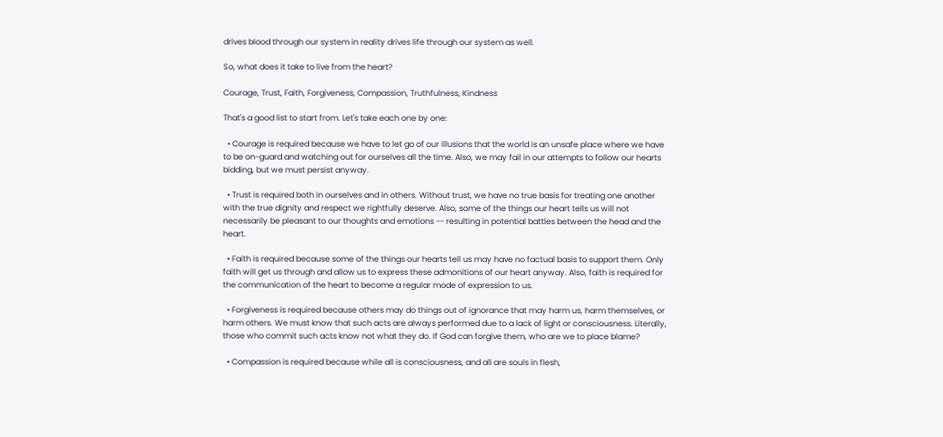drives blood through our system in reality drives life through our system as well.

So, what does it take to live from the heart?

Courage, Trust, Faith, Forgiveness, Compassion, Truthfulness, Kindness

That's a good list to start from. Let's take each one by one:

  • Courage is required because we have to let go of our illusions that the world is an unsafe place where we have to be on-guard and watching out for ourselves all the time. Also, we may fail in our attempts to follow our hearts bidding, but we must persist anyway.

  • Trust is required both in ourselves and in others. Without trust, we have no true basis for treating one another with the true dignity and respect we rightfully deserve. Also, some of the things our heart tells us will not necessarily be pleasant to our thoughts and emotions -- resulting in potential battles between the head and the heart.

  • Faith is required because some of the things our hearts tell us may have no factual basis to support them. Only faith will get us through and allow us to express these admonitions of our heart anyway. Also, faith is required for the communication of the heart to become a regular mode of expression to us.

  • Forgiveness is required because others may do things out of ignorance that may harm us, harm themselves, or harm others. We must know that such acts are always performed due to a lack of light or consciousness. Literally, those who commit such acts know not what they do. If God can forgive them, who are we to place blame?

  • Compassion is required because while all is consciousness, and all are souls in flesh,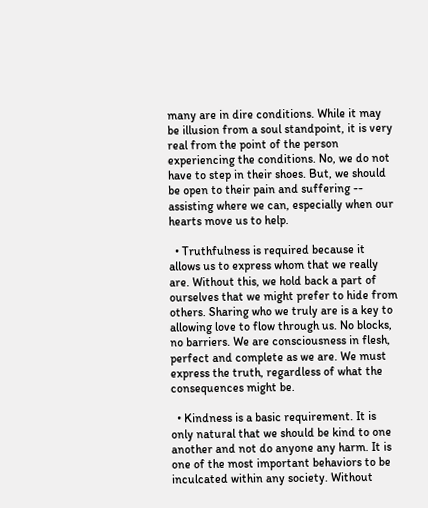many are in dire conditions. While it may be illusion from a soul standpoint, it is very real from the point of the person experiencing the conditions. No, we do not have to step in their shoes. But, we should be open to their pain and suffering -- assisting where we can, especially when our hearts move us to help.

  • Truthfulness is required because it allows us to express whom that we really are. Without this, we hold back a part of ourselves that we might prefer to hide from others. Sharing who we truly are is a key to allowing love to flow through us. No blocks, no barriers. We are consciousness in flesh, perfect and complete as we are. We must express the truth, regardless of what the consequences might be.

  • Kindness is a basic requirement. It is only natural that we should be kind to one another and not do anyone any harm. It is one of the most important behaviors to be inculcated within any society. Without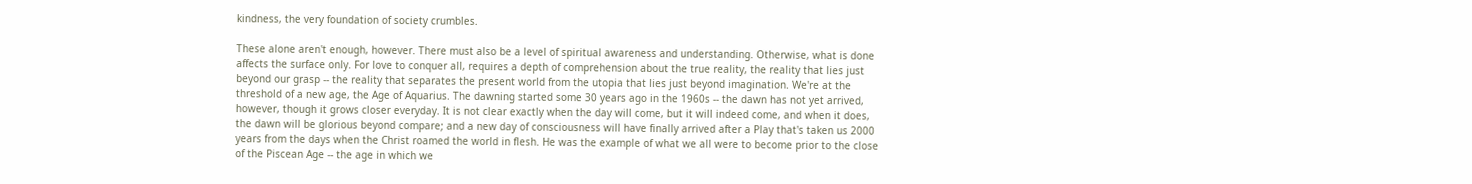kindness, the very foundation of society crumbles.

These alone aren't enough, however. There must also be a level of spiritual awareness and understanding. Otherwise, what is done affects the surface only. For love to conquer all, requires a depth of comprehension about the true reality, the reality that lies just beyond our grasp -- the reality that separates the present world from the utopia that lies just beyond imagination. We're at the threshold of a new age, the Age of Aquarius. The dawning started some 30 years ago in the 1960s -- the dawn has not yet arrived, however, though it grows closer everyday. It is not clear exactly when the day will come, but it will indeed come, and when it does, the dawn will be glorious beyond compare; and a new day of consciousness will have finally arrived after a Play that's taken us 2000 years from the days when the Christ roamed the world in flesh. He was the example of what we all were to become prior to the close of the Piscean Age -- the age in which we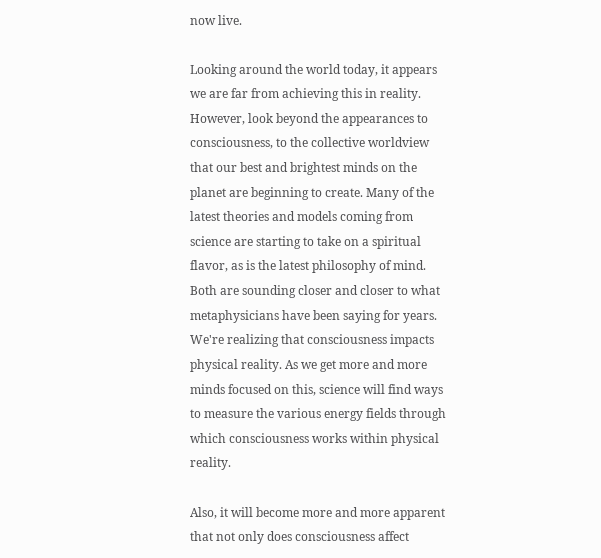now live.

Looking around the world today, it appears we are far from achieving this in reality. However, look beyond the appearances to consciousness, to the collective worldview that our best and brightest minds on the planet are beginning to create. Many of the latest theories and models coming from science are starting to take on a spiritual flavor, as is the latest philosophy of mind. Both are sounding closer and closer to what metaphysicians have been saying for years. We're realizing that consciousness impacts physical reality. As we get more and more minds focused on this, science will find ways to measure the various energy fields through which consciousness works within physical reality.

Also, it will become more and more apparent that not only does consciousness affect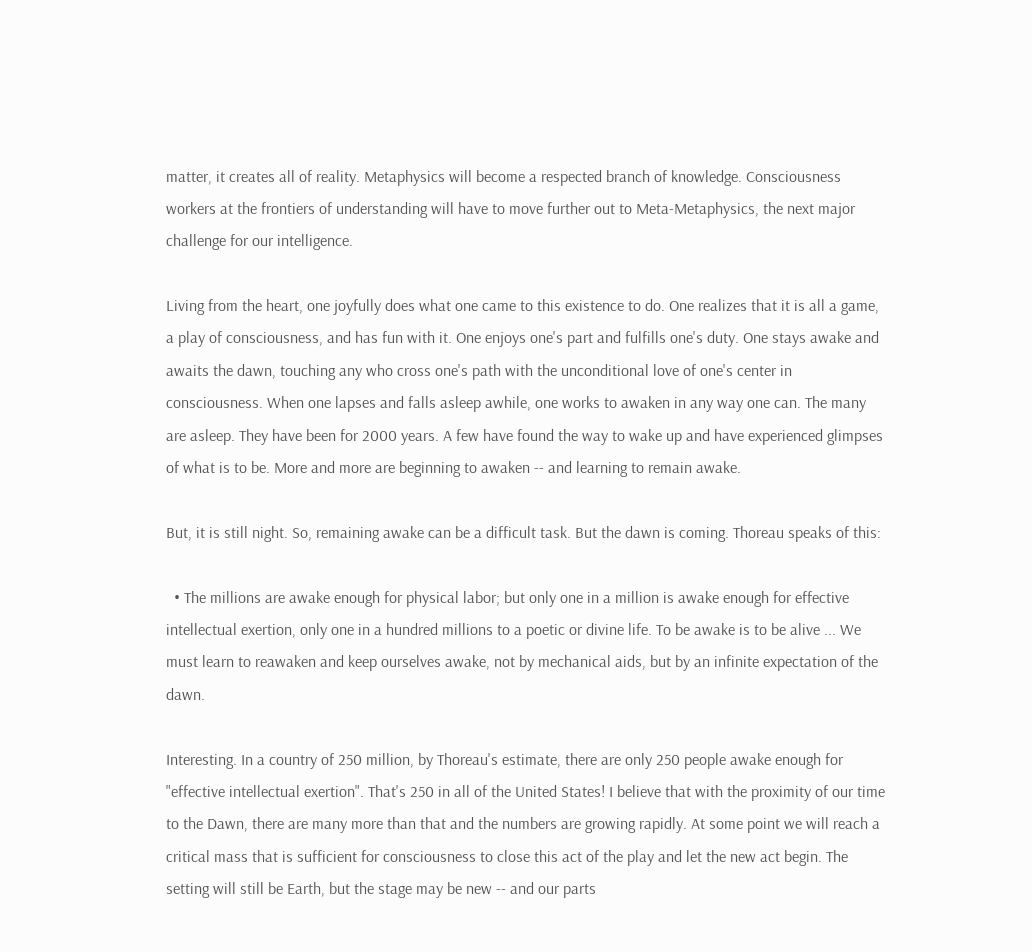matter, it creates all of reality. Metaphysics will become a respected branch of knowledge. Consciousness workers at the frontiers of understanding will have to move further out to Meta-Metaphysics, the next major challenge for our intelligence.

Living from the heart, one joyfully does what one came to this existence to do. One realizes that it is all a game, a play of consciousness, and has fun with it. One enjoys one's part and fulfills one's duty. One stays awake and awaits the dawn, touching any who cross one's path with the unconditional love of one's center in consciousness. When one lapses and falls asleep awhile, one works to awaken in any way one can. The many are asleep. They have been for 2000 years. A few have found the way to wake up and have experienced glimpses of what is to be. More and more are beginning to awaken -- and learning to remain awake.

But, it is still night. So, remaining awake can be a difficult task. But the dawn is coming. Thoreau speaks of this:

  • The millions are awake enough for physical labor; but only one in a million is awake enough for effective intellectual exertion, only one in a hundred millions to a poetic or divine life. To be awake is to be alive ... We must learn to reawaken and keep ourselves awake, not by mechanical aids, but by an infinite expectation of the dawn.

Interesting. In a country of 250 million, by Thoreau's estimate, there are only 250 people awake enough for "effective intellectual exertion". That's 250 in all of the United States! I believe that with the proximity of our time to the Dawn, there are many more than that and the numbers are growing rapidly. At some point we will reach a critical mass that is sufficient for consciousness to close this act of the play and let the new act begin. The setting will still be Earth, but the stage may be new -- and our parts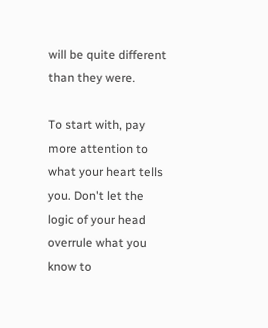will be quite different than they were.

To start with, pay more attention to what your heart tells you. Don't let the logic of your head overrule what you know to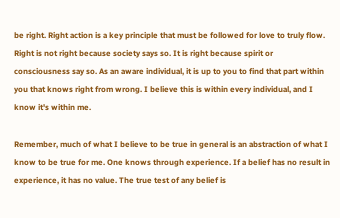be right. Right action is a key principle that must be followed for love to truly flow. Right is not right because society says so. It is right because spirit or consciousness say so. As an aware individual, it is up to you to find that part within you that knows right from wrong. I believe this is within every individual, and I know it's within me.

Remember, much of what I believe to be true in general is an abstraction of what I know to be true for me. One knows through experience. If a belief has no result in experience, it has no value. The true test of any belief is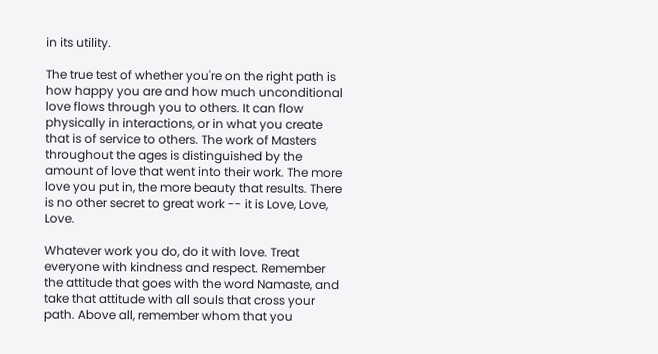in its utility.

The true test of whether you're on the right path is how happy you are and how much unconditional love flows through you to others. It can flow physically in interactions, or in what you create that is of service to others. The work of Masters throughout the ages is distinguished by the amount of love that went into their work. The more love you put in, the more beauty that results. There is no other secret to great work -- it is Love, Love, Love.

Whatever work you do, do it with love. Treat everyone with kindness and respect. Remember the attitude that goes with the word Namaste, and take that attitude with all souls that cross your path. Above all, remember whom that you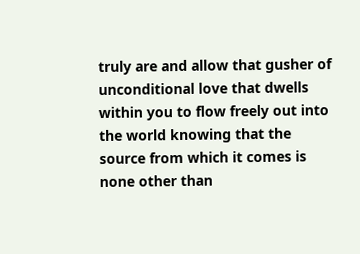truly are and allow that gusher of unconditional love that dwells within you to flow freely out into the world knowing that the source from which it comes is none other than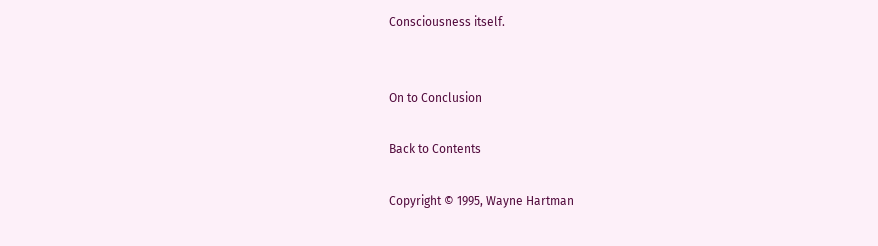Consciousness itself.


On to Conclusion

Back to Contents

Copyright © 1995, Wayne Hartman